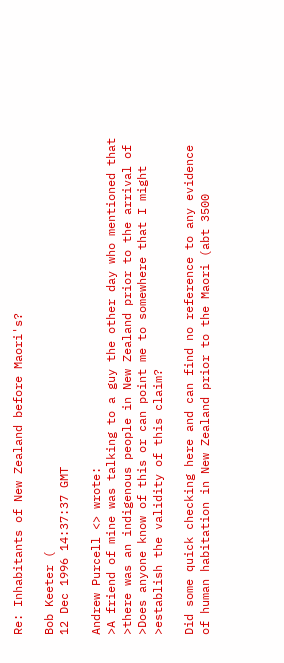Re: Inhabitants of New Zealand before Maori's?

Bob Keeter (
12 Dec 1996 14:37:37 GMT

Andrew Purcell <> wrote:
>A friend of mine was talking to a guy the other day who mentioned that
>there was an indigenous people in New Zealand prior to the arrival of
>Does anyone know of this or can point me to somewhere that I might
>establish the validity of this claim?

Did some quick checking here and can find no reference to any evidence
of human habitation in New Zealand prior to the Maori (abt 3500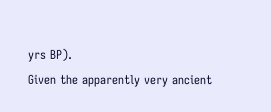yrs BP).
Given the apparently very ancient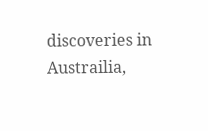discoveries in Austrailia,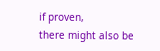if proven,
there might also be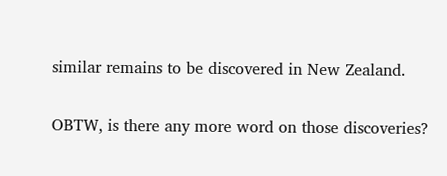similar remains to be discovered in New Zealand.

OBTW, is there any more word on those discoveries?